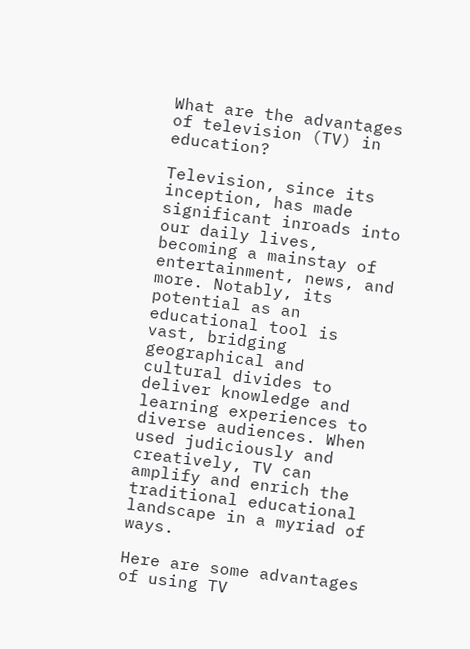What are the advantages of television (TV) in education?

Television, since its inception, has made significant inroads into our daily lives, becoming a mainstay of entertainment, news, and more. Notably, its potential as an educational tool is vast, bridging geographical and cultural divides to deliver knowledge and learning experiences to diverse audiences. When used judiciously and creatively, TV can amplify and enrich the traditional educational landscape in a myriad of ways.

Here are some advantages of using TV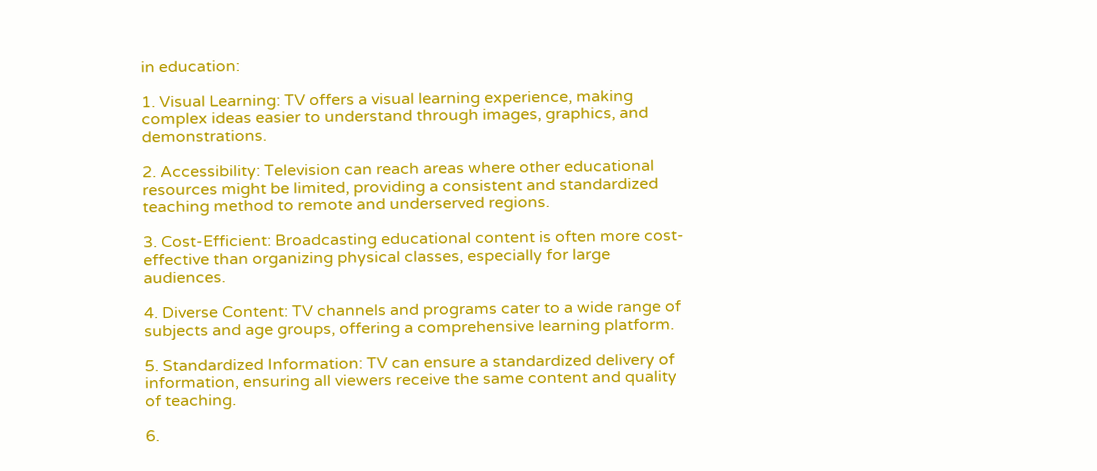in education:

1. Visual Learning: TV offers a visual learning experience, making complex ideas easier to understand through images, graphics, and demonstrations.

2. Accessibility: Television can reach areas where other educational resources might be limited, providing a consistent and standardized teaching method to remote and underserved regions.

3. Cost-Efficient: Broadcasting educational content is often more cost-effective than organizing physical classes, especially for large audiences.

4. Diverse Content: TV channels and programs cater to a wide range of subjects and age groups, offering a comprehensive learning platform.

5. Standardized Information: TV can ensure a standardized delivery of information, ensuring all viewers receive the same content and quality of teaching.

6.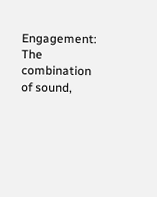Engagement: The combination of sound,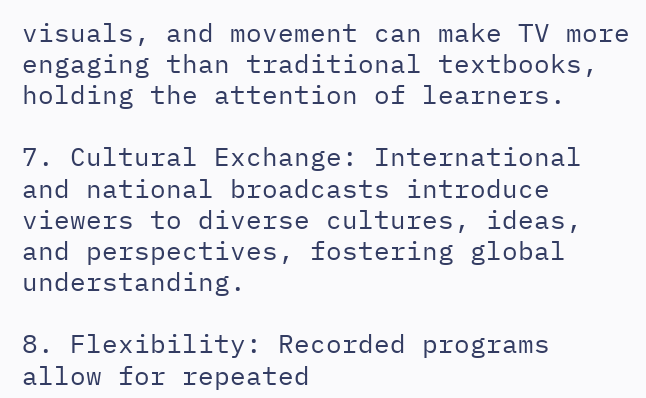visuals, and movement can make TV more engaging than traditional textbooks, holding the attention of learners.

7. Cultural Exchange: International and national broadcasts introduce viewers to diverse cultures, ideas, and perspectives, fostering global understanding.

8. Flexibility: Recorded programs allow for repeated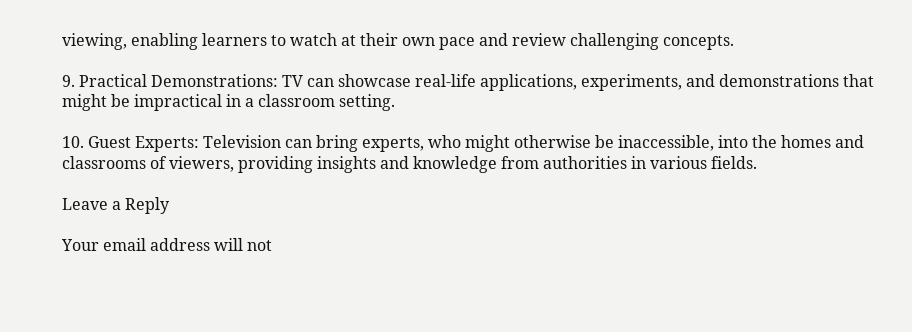viewing, enabling learners to watch at their own pace and review challenging concepts.

9. Practical Demonstrations: TV can showcase real-life applications, experiments, and demonstrations that might be impractical in a classroom setting.

10. Guest Experts: Television can bring experts, who might otherwise be inaccessible, into the homes and classrooms of viewers, providing insights and knowledge from authorities in various fields.

Leave a Reply

Your email address will not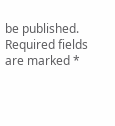be published. Required fields are marked *